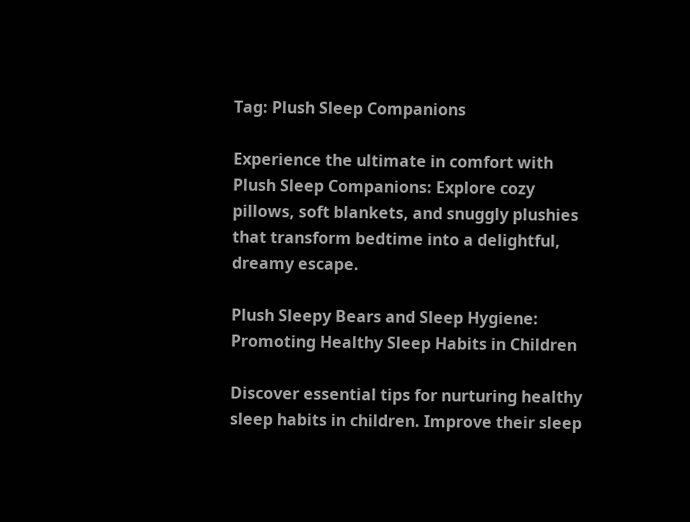Tag: Plush Sleep Companions

Experience the ultimate in comfort with Plush Sleep Companions: Explore cozy pillows, soft blankets, and snuggly plushies that transform bedtime into a delightful, dreamy escape.

Plush Sleepy Bears and Sleep Hygiene: Promoting Healthy Sleep Habits in Children

Discover essential tips for nurturing healthy sleep habits in children. Improve their sleep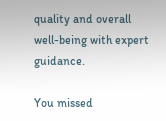quality and overall well-being with expert guidance.

You missed